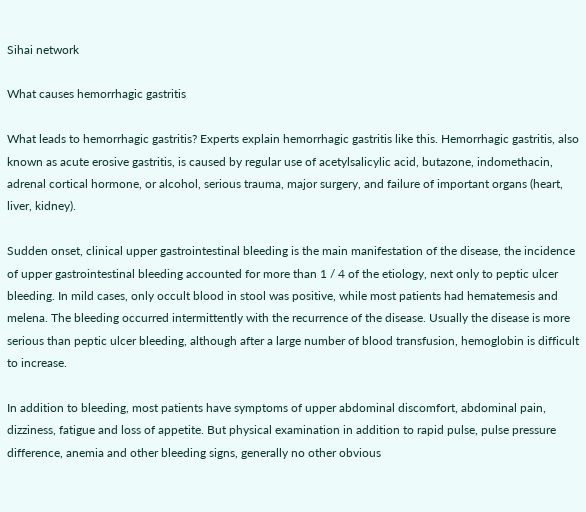Sihai network

What causes hemorrhagic gastritis

What leads to hemorrhagic gastritis? Experts explain hemorrhagic gastritis like this. Hemorrhagic gastritis, also known as acute erosive gastritis, is caused by regular use of acetylsalicylic acid, butazone, indomethacin, adrenal cortical hormone, or alcohol, serious trauma, major surgery, and failure of important organs (heart, liver, kidney).

Sudden onset, clinical upper gastrointestinal bleeding is the main manifestation of the disease, the incidence of upper gastrointestinal bleeding accounted for more than 1 / 4 of the etiology, next only to peptic ulcer bleeding. In mild cases, only occult blood in stool was positive, while most patients had hematemesis and melena. The bleeding occurred intermittently with the recurrence of the disease. Usually the disease is more serious than peptic ulcer bleeding, although after a large number of blood transfusion, hemoglobin is difficult to increase.

In addition to bleeding, most patients have symptoms of upper abdominal discomfort, abdominal pain, dizziness, fatigue and loss of appetite. But physical examination in addition to rapid pulse, pulse pressure difference, anemia and other bleeding signs, generally no other obvious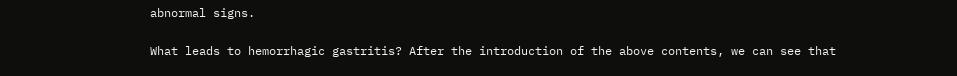abnormal signs.

What leads to hemorrhagic gastritis? After the introduction of the above contents, we can see that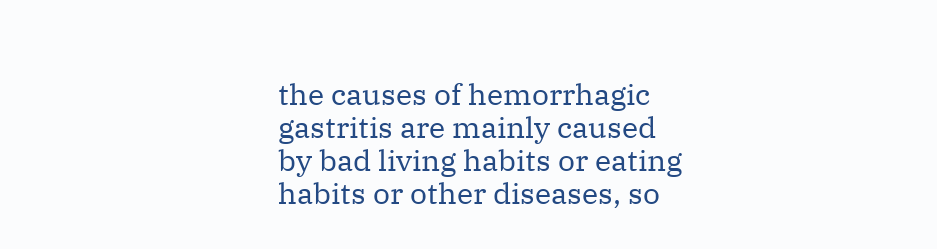the causes of hemorrhagic gastritis are mainly caused by bad living habits or eating habits or other diseases, so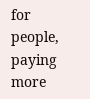for people, paying more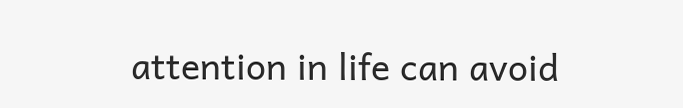attention in life can avoid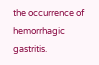the occurrence of hemorrhagic gastritis.